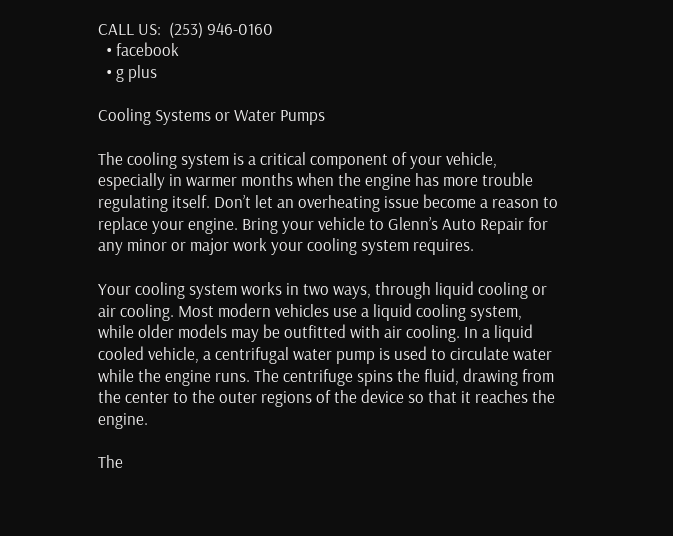CALL US:  (253) 946-0160
  • facebook
  • g plus

Cooling Systems or Water Pumps

The cooling system is a critical component of your vehicle, especially in warmer months when the engine has more trouble regulating itself. Don’t let an overheating issue become a reason to replace your engine. Bring your vehicle to Glenn’s Auto Repair for any minor or major work your cooling system requires.

Your cooling system works in two ways, through liquid cooling or air cooling. Most modern vehicles use a liquid cooling system, while older models may be outfitted with air cooling. In a liquid cooled vehicle, a centrifugal water pump is used to circulate water while the engine runs. The centrifuge spins the fluid, drawing from the center to the outer regions of the device so that it reaches the engine.

The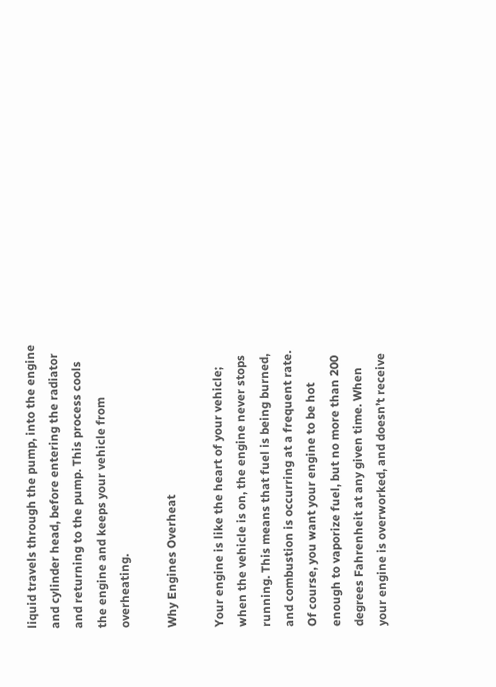liquid travels through the pump, into the engine and cylinder head, before entering the radiator and returning to the pump. This process cools the engine and keeps your vehicle from overheating.

Why Engines Overheat

Your engine is like the heart of your vehicle; when the vehicle is on, the engine never stops running. This means that fuel is being burned, and combustion is occurring at a frequent rate. Of course, you want your engine to be hot enough to vaporize fuel, but no more than 200 degrees Fahrenheit at any given time. When your engine is overworked, and doesn’t receive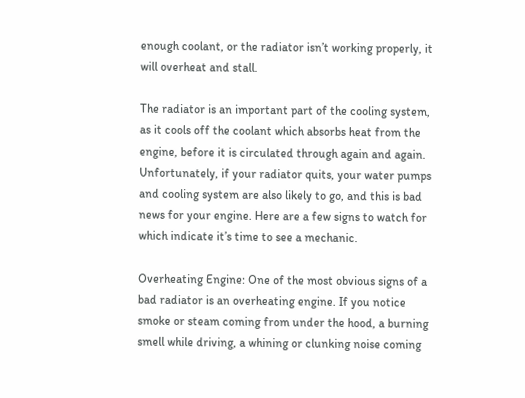enough coolant, or the radiator isn’t working properly, it will overheat and stall.

The radiator is an important part of the cooling system, as it cools off the coolant which absorbs heat from the engine, before it is circulated through again and again. Unfortunately, if your radiator quits, your water pumps and cooling system are also likely to go, and this is bad news for your engine. Here are a few signs to watch for which indicate it’s time to see a mechanic.

Overheating Engine: One of the most obvious signs of a bad radiator is an overheating engine. If you notice smoke or steam coming from under the hood, a burning smell while driving, a whining or clunking noise coming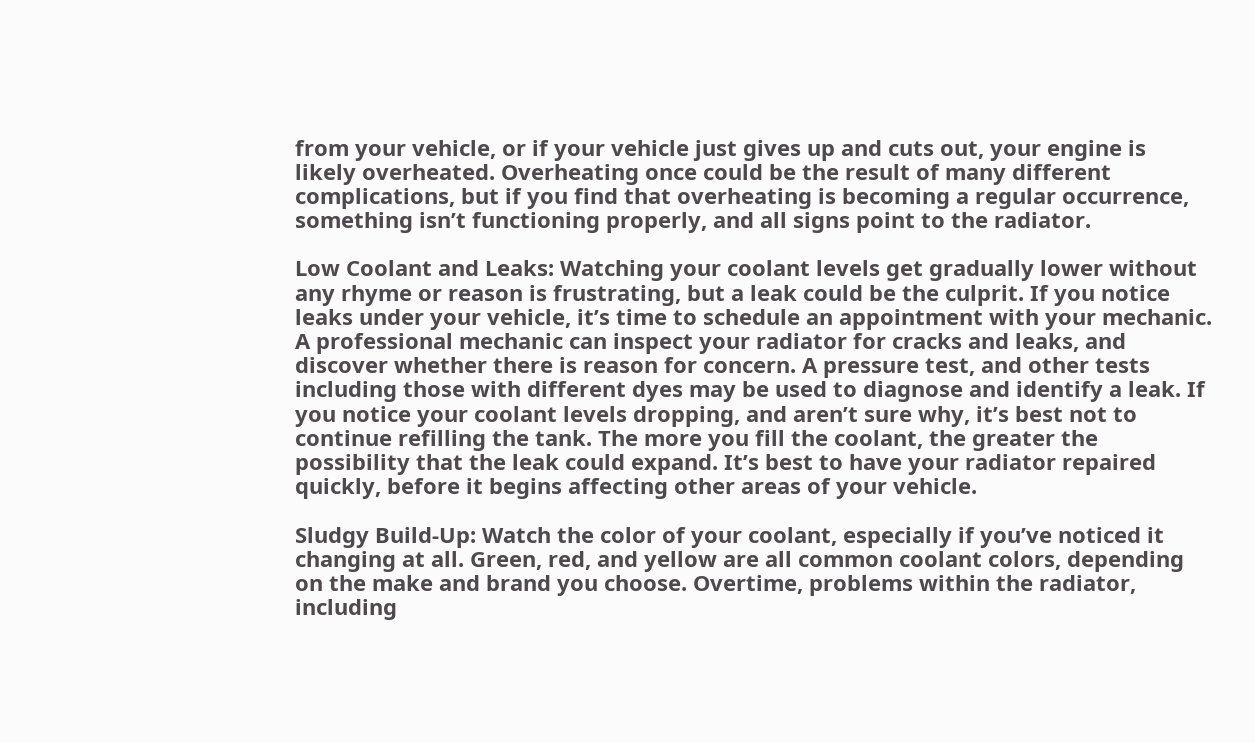from your vehicle, or if your vehicle just gives up and cuts out, your engine is likely overheated. Overheating once could be the result of many different complications, but if you find that overheating is becoming a regular occurrence, something isn’t functioning properly, and all signs point to the radiator.

Low Coolant and Leaks: Watching your coolant levels get gradually lower without any rhyme or reason is frustrating, but a leak could be the culprit. If you notice leaks under your vehicle, it’s time to schedule an appointment with your mechanic. A professional mechanic can inspect your radiator for cracks and leaks, and discover whether there is reason for concern. A pressure test, and other tests including those with different dyes may be used to diagnose and identify a leak. If you notice your coolant levels dropping, and aren’t sure why, it’s best not to continue refilling the tank. The more you fill the coolant, the greater the possibility that the leak could expand. It’s best to have your radiator repaired quickly, before it begins affecting other areas of your vehicle.

Sludgy Build-Up: Watch the color of your coolant, especially if you’ve noticed it changing at all. Green, red, and yellow are all common coolant colors, depending on the make and brand you choose. Overtime, problems within the radiator, including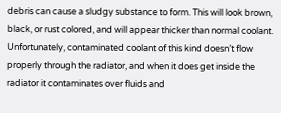debris can cause a sludgy substance to form. This will look brown, black, or rust colored, and will appear thicker than normal coolant. Unfortunately, contaminated coolant of this kind doesn’t flow properly through the radiator, and when it does get inside the radiator it contaminates over fluids and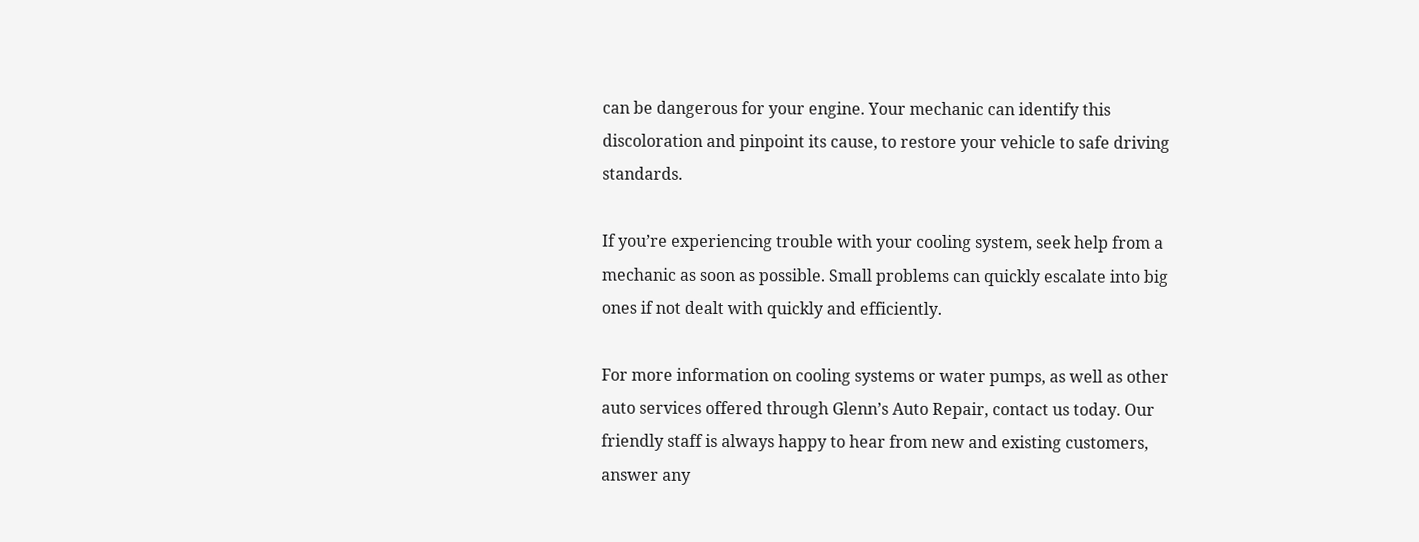can be dangerous for your engine. Your mechanic can identify this discoloration and pinpoint its cause, to restore your vehicle to safe driving standards.

If you’re experiencing trouble with your cooling system, seek help from a mechanic as soon as possible. Small problems can quickly escalate into big ones if not dealt with quickly and efficiently.

For more information on cooling systems or water pumps, as well as other auto services offered through Glenn’s Auto Repair, contact us today. Our friendly staff is always happy to hear from new and existing customers, answer any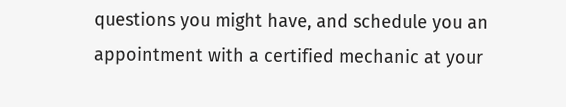questions you might have, and schedule you an appointment with a certified mechanic at your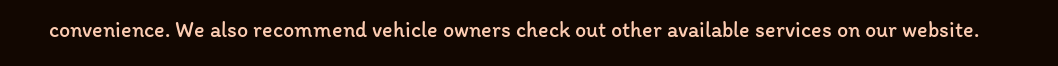convenience. We also recommend vehicle owners check out other available services on our website.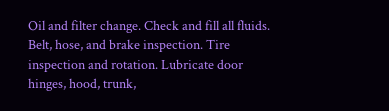Oil and filter change. Check and fill all fluids. Belt, hose, and brake inspection. Tire inspection and rotation. Lubricate door hinges, hood, trunk,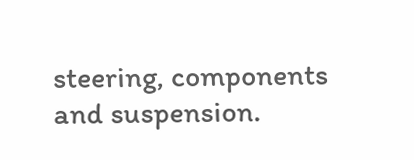steering, components and suspension.